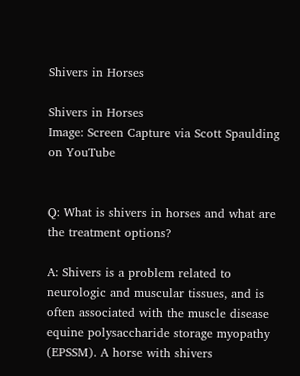Shivers in Horses

Shivers in Horses
Image: Screen Capture via Scott Spaulding on YouTube


Q: What is shivers in horses and what are the treatment options?

A: Shivers is a problem related to neurologic and muscular tissues, and is often associated with the muscle disease equine polysaccharide storage myopathy (EPSSM). A horse with shivers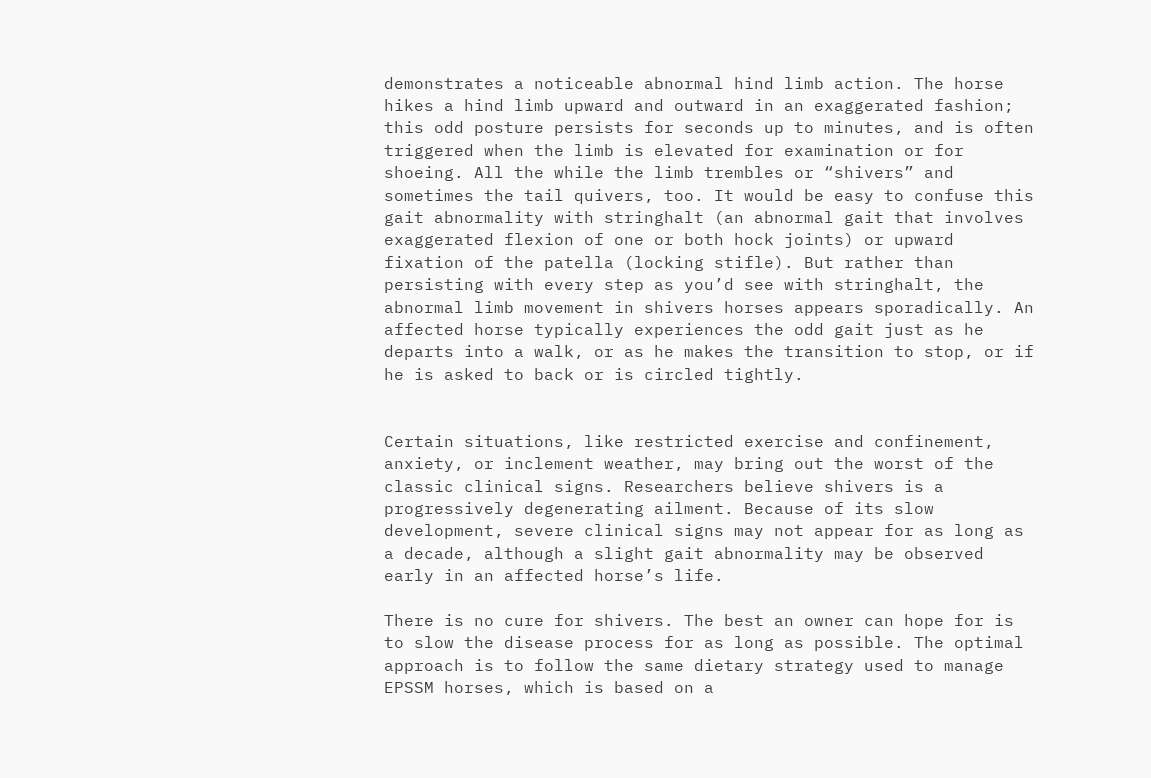demonstrates a noticeable abnormal hind limb action. The horse hikes a hind limb upward and outward in an exaggerated fashion; this odd posture persists for seconds up to minutes, and is often triggered when the limb is elevated for examination or for shoeing. All the while the limb trembles or “shivers” and sometimes the tail quivers, too. It would be easy to confuse this gait abnormality with stringhalt (an abnormal gait that involves exaggerated flexion of one or both hock joints) or upward fixation of the patella (locking stifle). But rather than persisting with every step as you’d see with stringhalt, the abnormal limb movement in shivers horses appears sporadically. An affected horse typically experiences the odd gait just as he departs into a walk, or as he makes the transition to stop, or if he is asked to back or is circled tightly.


Certain situations, like restricted exercise and confinement, anxiety, or inclement weather, may bring out the worst of the classic clinical signs. Researchers believe shivers is a progressively degenerating ailment. Because of its slow development, severe clinical signs may not appear for as long as a decade, although a slight gait abnormality may be observed early in an affected horse’s life.

There is no cure for shivers. The best an owner can hope for is to slow the disease process for as long as possible. The optimal approach is to follow the same dietary strategy used to manage EPSSM horses, which is based on a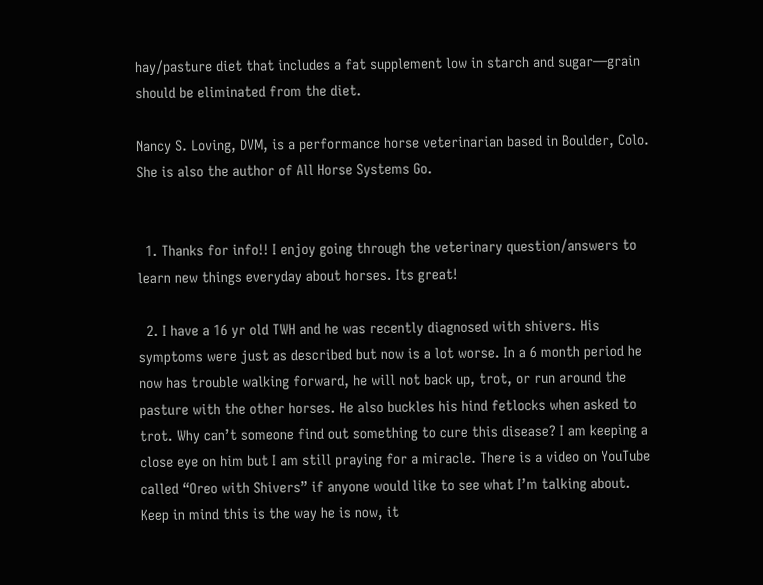hay/pasture diet that includes a fat supplement low in starch and sugar—grain should be eliminated from the diet.

Nancy S. Loving, DVM, is a performance horse veterinarian based in Boulder, Colo. She is also the author of All Horse Systems Go.


  1. Thanks for info!! I enjoy going through the veterinary question/answers to learn new things everyday about horses. Its great!

  2. I have a 16 yr old TWH and he was recently diagnosed with shivers. His symptoms were just as described but now is a lot worse. In a 6 month period he now has trouble walking forward, he will not back up, trot, or run around the pasture with the other horses. He also buckles his hind fetlocks when asked to trot. Why can’t someone find out something to cure this disease? I am keeping a close eye on him but I am still praying for a miracle. There is a video on YouTube called “Oreo with Shivers” if anyone would like to see what I’m talking about. Keep in mind this is the way he is now, it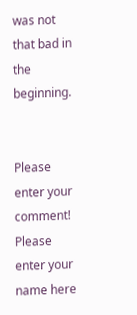was not that bad in the beginning.


Please enter your comment!
Please enter your name here